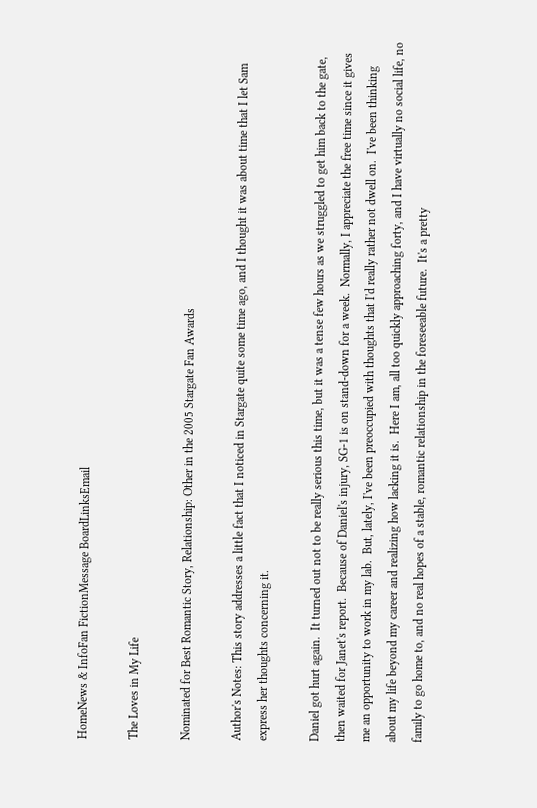HomeNews & InfoFan FictionMessage BoardLinksEmail

The Loves in My Life

Nominated for Best Romantic Story, Relationship: Other in the 2005 Stargate Fan Awards

Author's Notes: This story addresses a little fact that I noticed in Stargate quite some time ago, and I thought it was about time that I let Sam express her thoughts concerning it.

Daniel got hurt again.  It turned out not to be really serious this time, but it was a tense few hours as we struggled to get him back to the gate, then waited for Janet's report.  Because of Daniel's injury, SG-1 is on stand-down for a week.  Normally, I appreciate the free time since it gives me an opportunity to work in my lab.  But, lately, I've been preoccupied with thoughts that I'd really rather not dwell on.  I've been thinking about my life beyond my career and realizing how lacking it is.  Here I am, all too quickly approaching forty, and I have virtually no social life, no family to go home to, and no real hopes of a stable, romantic relationship in the foreseeable future.  It's a pretty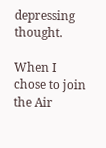depressing thought.

When I chose to join the Air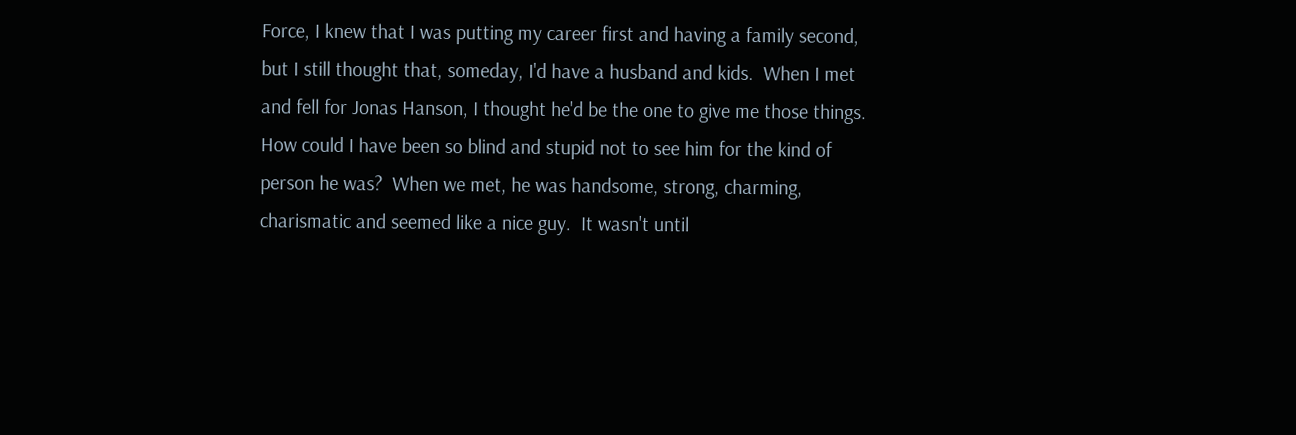Force, I knew that I was putting my career first and having a family second, but I still thought that, someday, I'd have a husband and kids.  When I met and fell for Jonas Hanson, I thought he'd be the one to give me those things.  How could I have been so blind and stupid not to see him for the kind of person he was?  When we met, he was handsome, strong, charming, charismatic and seemed like a nice guy.  It wasn't until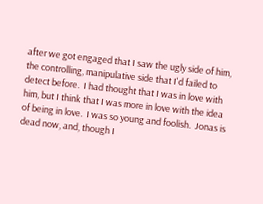after we got engaged that I saw the ugly side of him, the controlling, manipulative side that I'd failed to detect before.  I had thought that I was in love with him, but I think that I was more in love with the idea of being in love.  I was so young and foolish.  Jonas is dead now, and, though I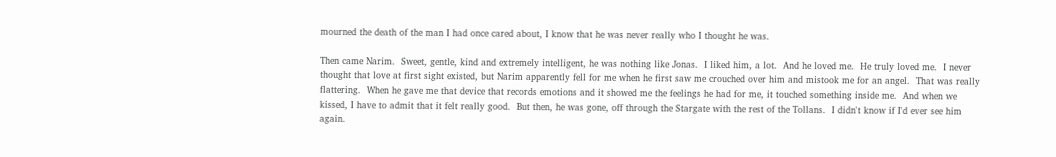mourned the death of the man I had once cared about, I know that he was never really who I thought he was.

Then came Narim.  Sweet, gentle, kind and extremely intelligent, he was nothing like Jonas.  I liked him, a lot.  And he loved me.  He truly loved me.  I never thought that love at first sight existed, but Narim apparently fell for me when he first saw me crouched over him and mistook me for an angel.  That was really flattering.  When he gave me that device that records emotions and it showed me the feelings he had for me, it touched something inside me.  And when we kissed, I have to admit that it felt really good.  But then, he was gone, off through the Stargate with the rest of the Tollans.  I didn't know if I'd ever see him again.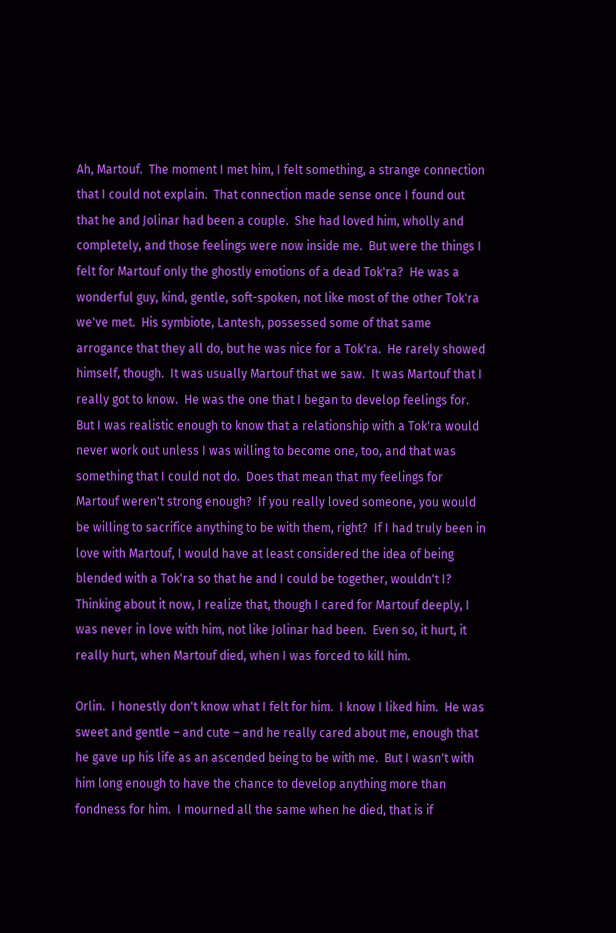Ah, Martouf.  The moment I met him, I felt something, a strange connection that I could not explain.  That connection made sense once I found out that he and Jolinar had been a couple.  She had loved him, wholly and completely, and those feelings were now inside me.  But were the things I felt for Martouf only the ghostly emotions of a dead Tok'ra?  He was a wonderful guy, kind, gentle, soft-spoken, not like most of the other Tok'ra we've met.  His symbiote, Lantesh, possessed some of that same arrogance that they all do, but he was nice for a Tok'ra.  He rarely showed himself, though.  It was usually Martouf that we saw.  It was Martouf that I really got to know.  He was the one that I began to develop feelings for.  But I was realistic enough to know that a relationship with a Tok'ra would never work out unless I was willing to become one, too, and that was something that I could not do.  Does that mean that my feelings for Martouf weren't strong enough?  If you really loved someone, you would be willing to sacrifice anything to be with them, right?  If I had truly been in love with Martouf, I would have at least considered the idea of being blended with a Tok'ra so that he and I could be together, wouldn't I?  Thinking about it now, I realize that, though I cared for Martouf deeply, I was never in love with him, not like Jolinar had been.  Even so, it hurt, it really hurt, when Martouf died, when I was forced to kill him.

Orlin.  I honestly don't know what I felt for him.  I know I liked him.  He was sweet and gentle – and cute – and he really cared about me, enough that he gave up his life as an ascended being to be with me.  But I wasn't with him long enough to have the chance to develop anything more than fondness for him.  I mourned all the same when he died, that is if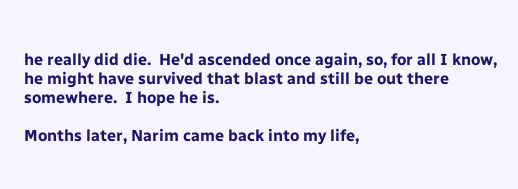he really did die.  He'd ascended once again, so, for all I know, he might have survived that blast and still be out there somewhere.  I hope he is.

Months later, Narim came back into my life,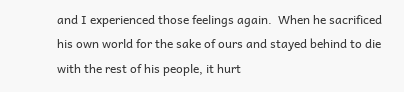and I experienced those feelings again.  When he sacrificed his own world for the sake of ours and stayed behind to die with the rest of his people, it hurt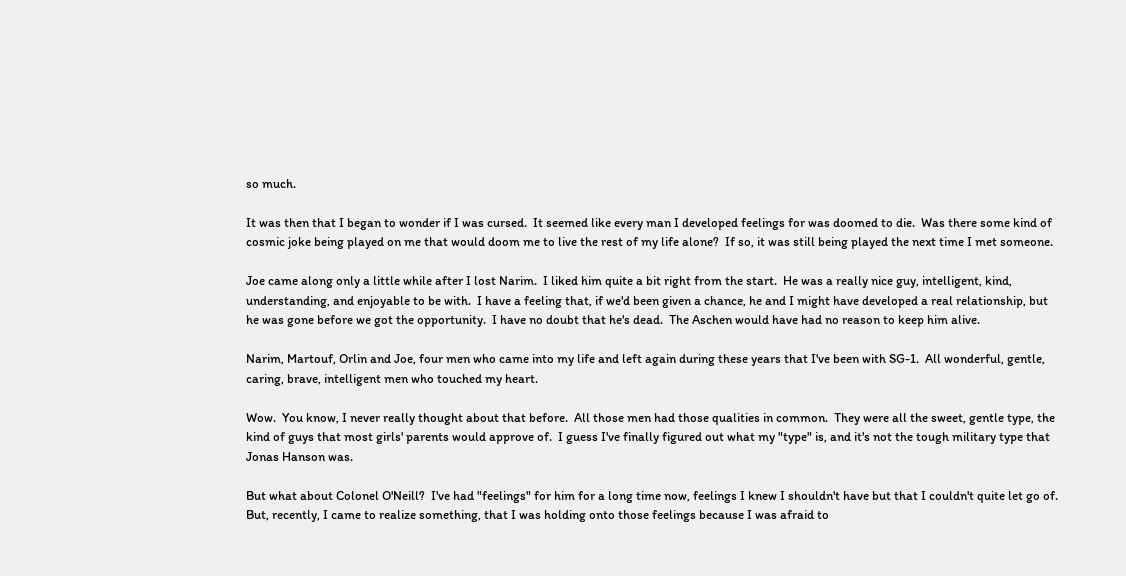so much.

It was then that I began to wonder if I was cursed.  It seemed like every man I developed feelings for was doomed to die.  Was there some kind of cosmic joke being played on me that would doom me to live the rest of my life alone?  If so, it was still being played the next time I met someone.

Joe came along only a little while after I lost Narim.  I liked him quite a bit right from the start.  He was a really nice guy, intelligent, kind, understanding, and enjoyable to be with.  I have a feeling that, if we'd been given a chance, he and I might have developed a real relationship, but he was gone before we got the opportunity.  I have no doubt that he's dead.  The Aschen would have had no reason to keep him alive.

Narim, Martouf, Orlin and Joe, four men who came into my life and left again during these years that I've been with SG-1.  All wonderful, gentle, caring, brave, intelligent men who touched my heart.

Wow.  You know, I never really thought about that before.  All those men had those qualities in common.  They were all the sweet, gentle type, the kind of guys that most girls' parents would approve of.  I guess I've finally figured out what my "type" is, and it's not the tough military type that Jonas Hanson was.

But what about Colonel O'Neill?  I've had "feelings" for him for a long time now, feelings I knew I shouldn't have but that I couldn't quite let go of.  But, recently, I came to realize something, that I was holding onto those feelings because I was afraid to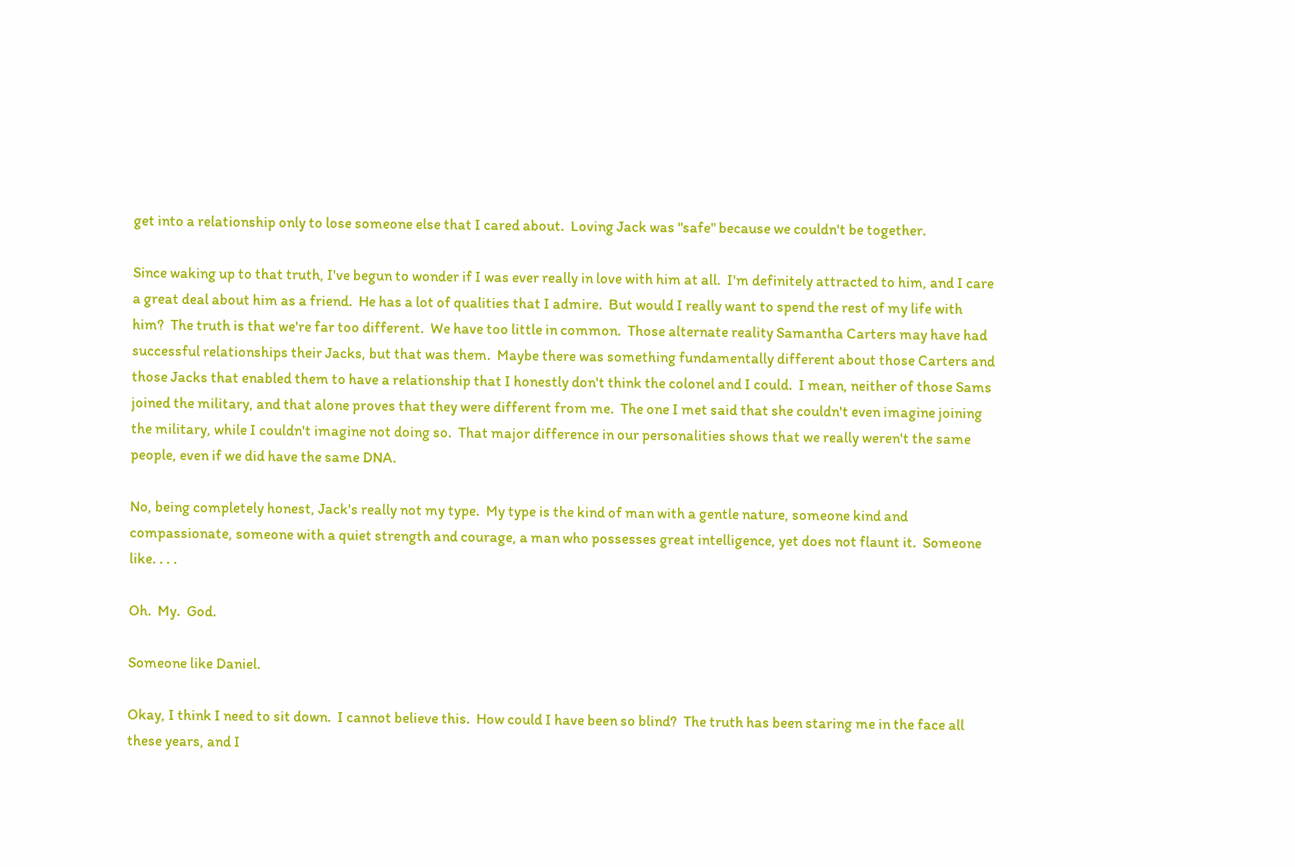get into a relationship only to lose someone else that I cared about.  Loving Jack was "safe" because we couldn't be together.

Since waking up to that truth, I've begun to wonder if I was ever really in love with him at all.  I'm definitely attracted to him, and I care a great deal about him as a friend.  He has a lot of qualities that I admire.  But would I really want to spend the rest of my life with him?  The truth is that we're far too different.  We have too little in common.  Those alternate reality Samantha Carters may have had successful relationships their Jacks, but that was them.  Maybe there was something fundamentally different about those Carters and those Jacks that enabled them to have a relationship that I honestly don't think the colonel and I could.  I mean, neither of those Sams joined the military, and that alone proves that they were different from me.  The one I met said that she couldn't even imagine joining the military, while I couldn't imagine not doing so.  That major difference in our personalities shows that we really weren't the same people, even if we did have the same DNA.

No, being completely honest, Jack's really not my type.  My type is the kind of man with a gentle nature, someone kind and compassionate, someone with a quiet strength and courage, a man who possesses great intelligence, yet does not flaunt it.  Someone like. . . .

Oh.  My.  God.

Someone like Daniel.

Okay, I think I need to sit down.  I cannot believe this.  How could I have been so blind?  The truth has been staring me in the face all these years, and I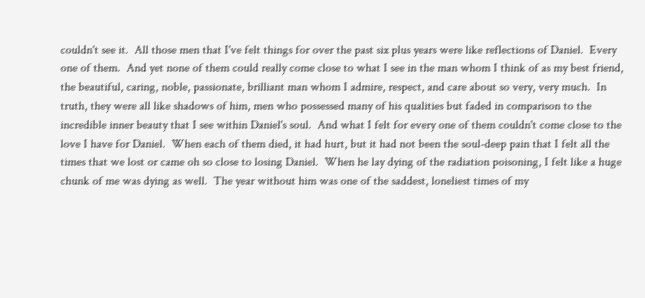couldn't see it.  All those men that I've felt things for over the past six plus years were like reflections of Daniel.  Every one of them.  And yet none of them could really come close to what I see in the man whom I think of as my best friend, the beautiful, caring, noble, passionate, brilliant man whom I admire, respect, and care about so very, very much.  In truth, they were all like shadows of him, men who possessed many of his qualities but faded in comparison to the incredible inner beauty that I see within Daniel's soul.  And what I felt for every one of them couldn't come close to the love I have for Daniel.  When each of them died, it had hurt, but it had not been the soul-deep pain that I felt all the times that we lost or came oh so close to losing Daniel.  When he lay dying of the radiation poisoning, I felt like a huge chunk of me was dying as well.  The year without him was one of the saddest, loneliest times of my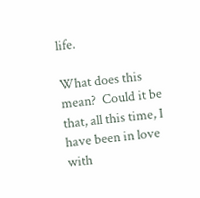life.

What does this mean?  Could it be that, all this time, I have been in love with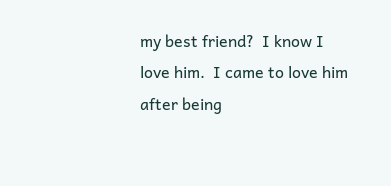my best friend?  I know I love him.  I came to love him after being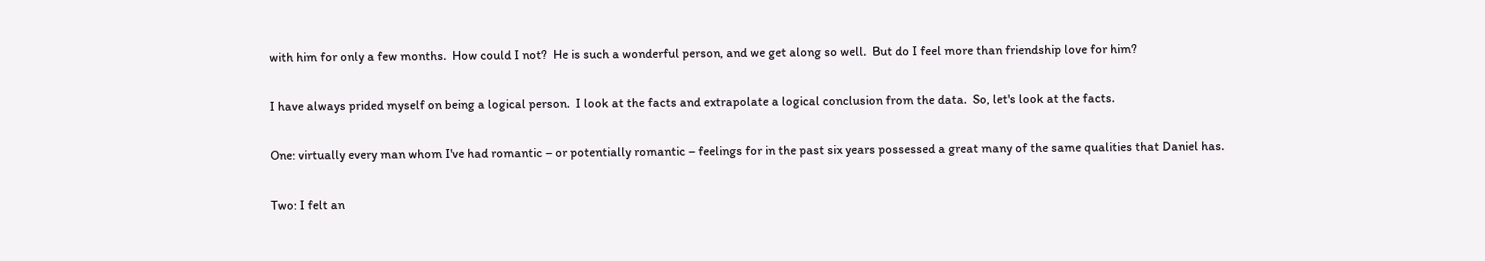with him for only a few months.  How could I not?  He is such a wonderful person, and we get along so well.  But do I feel more than friendship love for him?

I have always prided myself on being a logical person.  I look at the facts and extrapolate a logical conclusion from the data.  So, let's look at the facts.

One: virtually every man whom I've had romantic – or potentially romantic – feelings for in the past six years possessed a great many of the same qualities that Daniel has.

Two: I felt an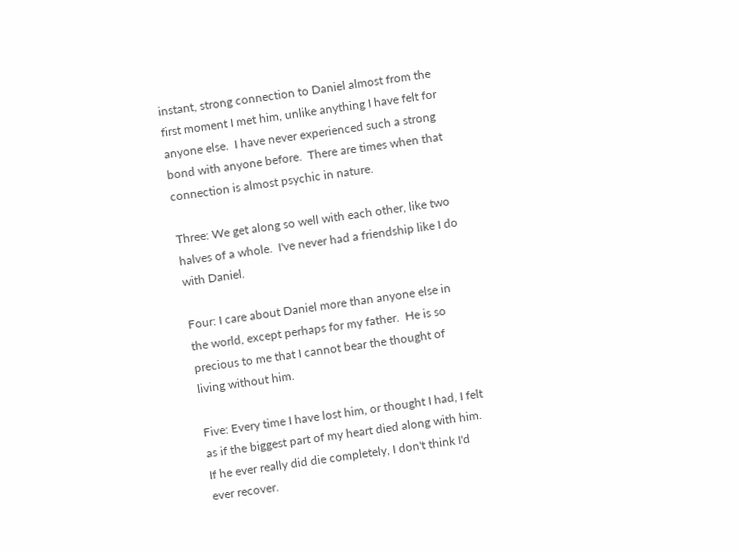instant, strong connection to Daniel almost from the first moment I met him, unlike anything I have felt for anyone else.  I have never experienced such a strong bond with anyone before.  There are times when that connection is almost psychic in nature.

Three: We get along so well with each other, like two halves of a whole.  I've never had a friendship like I do with Daniel.

Four: I care about Daniel more than anyone else in the world, except perhaps for my father.  He is so precious to me that I cannot bear the thought of living without him.

Five: Every time I have lost him, or thought I had, I felt as if the biggest part of my heart died along with him.  If he ever really did die completely, I don't think I'd ever recover.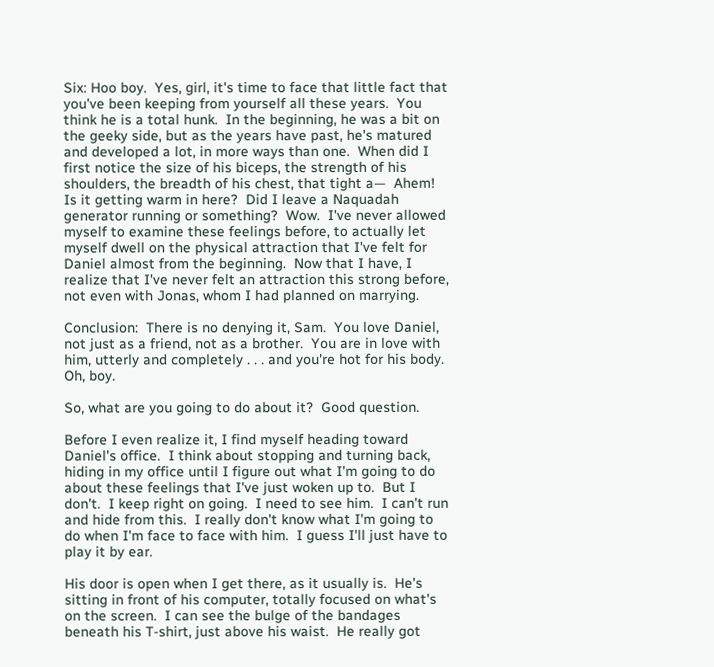Six: Hoo boy.  Yes, girl, it's time to face that little fact that you've been keeping from yourself all these years.  You think he is a total hunk.  In the beginning, he was a bit on the geeky side, but as the years have past, he's matured and developed a lot, in more ways than one.  When did I first notice the size of his biceps, the strength of his shoulders, the breadth of his chest, that tight a—  Ahem!  Is it getting warm in here?  Did I leave a Naquadah generator running or something?  Wow.  I've never allowed myself to examine these feelings before, to actually let myself dwell on the physical attraction that I've felt for Daniel almost from the beginning.  Now that I have, I realize that I've never felt an attraction this strong before, not even with Jonas, whom I had planned on marrying.

Conclusion:  There is no denying it, Sam.  You love Daniel, not just as a friend, not as a brother.  You are in love with him, utterly and completely . . . and you're hot for his body.  Oh, boy.

So, what are you going to do about it?  Good question.

Before I even realize it, I find myself heading toward Daniel's office.  I think about stopping and turning back, hiding in my office until I figure out what I'm going to do about these feelings that I've just woken up to.  But I don't.  I keep right on going.  I need to see him.  I can't run and hide from this.  I really don't know what I'm going to do when I'm face to face with him.  I guess I'll just have to play it by ear.

His door is open when I get there, as it usually is.  He's sitting in front of his computer, totally focused on what's on the screen.  I can see the bulge of the bandages beneath his T-shirt, just above his waist.  He really got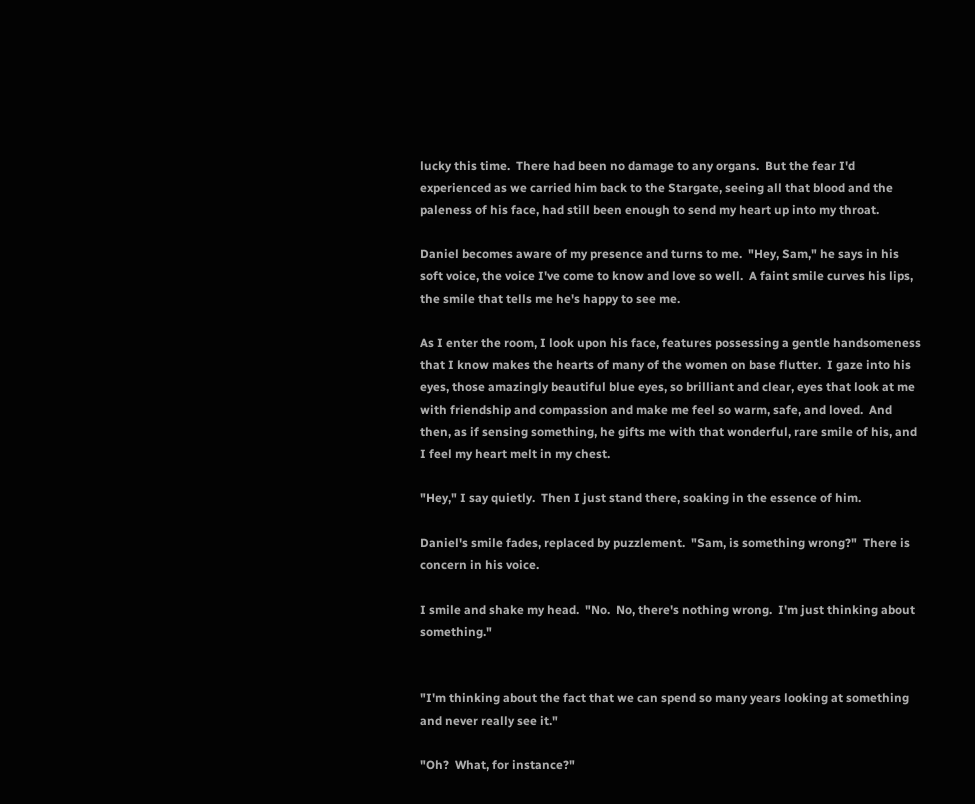lucky this time.  There had been no damage to any organs.  But the fear I'd experienced as we carried him back to the Stargate, seeing all that blood and the paleness of his face, had still been enough to send my heart up into my throat.

Daniel becomes aware of my presence and turns to me.  "Hey, Sam," he says in his soft voice, the voice I've come to know and love so well.  A faint smile curves his lips, the smile that tells me he's happy to see me.

As I enter the room, I look upon his face, features possessing a gentle handsomeness that I know makes the hearts of many of the women on base flutter.  I gaze into his eyes, those amazingly beautiful blue eyes, so brilliant and clear, eyes that look at me with friendship and compassion and make me feel so warm, safe, and loved.  And then, as if sensing something, he gifts me with that wonderful, rare smile of his, and I feel my heart melt in my chest.

"Hey," I say quietly.  Then I just stand there, soaking in the essence of him.

Daniel's smile fades, replaced by puzzlement.  "Sam, is something wrong?"  There is concern in his voice.

I smile and shake my head.  "No.  No, there's nothing wrong.  I'm just thinking about something."


"I'm thinking about the fact that we can spend so many years looking at something and never really see it."

"Oh?  What, for instance?"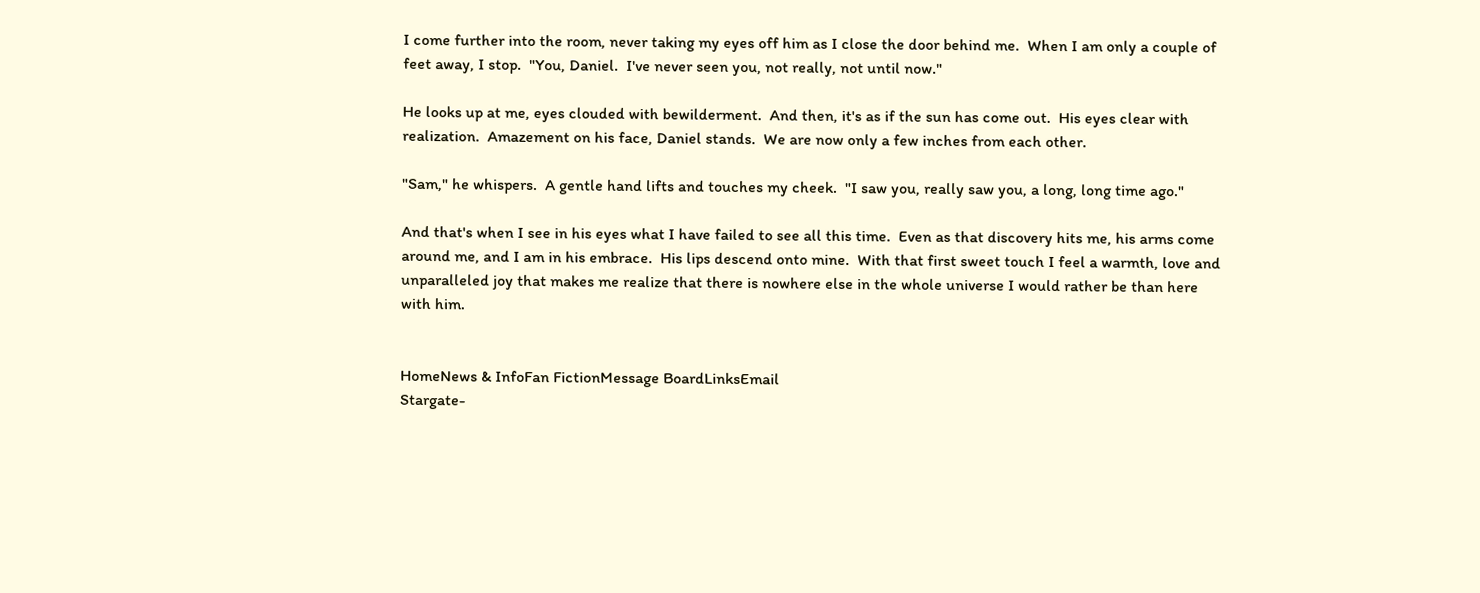I come further into the room, never taking my eyes off him as I close the door behind me.  When I am only a couple of feet away, I stop.  "You, Daniel.  I've never seen you, not really, not until now."

He looks up at me, eyes clouded with bewilderment.  And then, it's as if the sun has come out.  His eyes clear with realization.  Amazement on his face, Daniel stands.  We are now only a few inches from each other.

"Sam," he whispers.  A gentle hand lifts and touches my cheek.  "I saw you, really saw you, a long, long time ago."

And that's when I see in his eyes what I have failed to see all this time.  Even as that discovery hits me, his arms come around me, and I am in his embrace.  His lips descend onto mine.  With that first sweet touch I feel a warmth, love and unparalleled joy that makes me realize that there is nowhere else in the whole universe I would rather be than here with him.


HomeNews & InfoFan FictionMessage BoardLinksEmail
Stargate-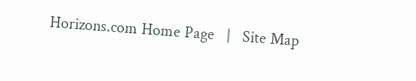Horizons.com Home Page   |   Site Map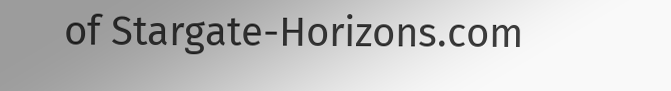of Stargate-Horizons.com